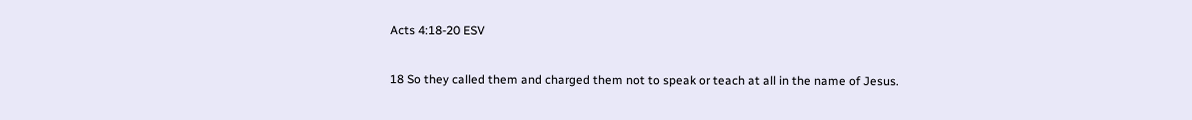Acts 4:18-20 ESV

18 So they called them and charged them not to speak or teach at all in the name of Jesus.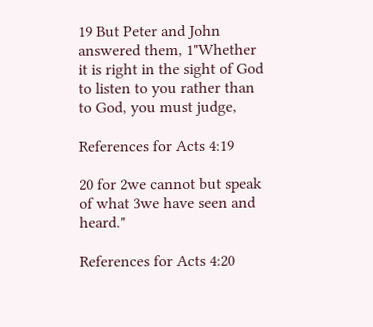19 But Peter and John answered them, 1"Whether it is right in the sight of God to listen to you rather than to God, you must judge,

References for Acts 4:19

20 for 2we cannot but speak of what 3we have seen and heard."

References for Acts 4:20